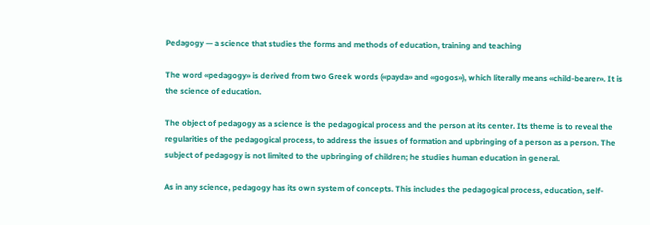Pedagogy — a science that studies the forms and methods of education, training and teaching

The word «pedagogy» is derived from two Greek words («payda» and «gogos»), which literally means «child-bearer». It is the science of education.

The object of pedagogy as a science is the pedagogical process and the person at its center. Its theme is to reveal the regularities of the pedagogical process, to address the issues of formation and upbringing of a person as a person. The subject of pedagogy is not limited to the upbringing of children; he studies human education in general.

As in any science, pedagogy has its own system of concepts. This includes the pedagogical process, education, self-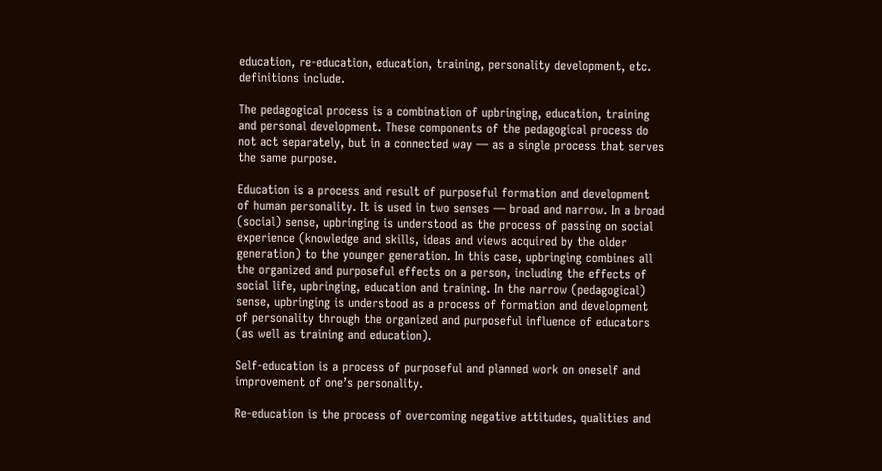education, re-education, education, training, personality development, etc. definitions include.

The pedagogical process is a combination of upbringing, education, training and personal development. These components of the pedagogical process do not act separately, but in a connected way — as a single process that serves the same purpose.

Education is a process and result of purposeful formation and development of human personality. It is used in two senses — broad and narrow. In a broad (social) sense, upbringing is understood as the process of passing on social experience (knowledge and skills, ideas and views acquired by the older generation) to the younger generation. In this case, upbringing combines all the organized and purposeful effects on a person, including the effects of social life, upbringing, education and training. In the narrow (pedagogical) sense, upbringing is understood as a process of formation and development of personality through the organized and purposeful influence of educators (as well as training and education).

Self-education is a process of purposeful and planned work on oneself and improvement of one’s personality.

Re-education is the process of overcoming negative attitudes, qualities and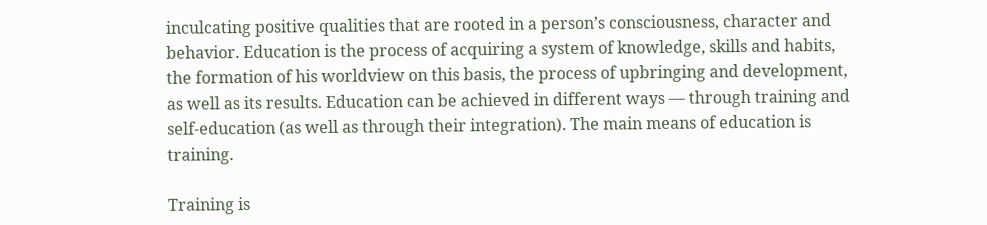inculcating positive qualities that are rooted in a person’s consciousness, character and behavior. Education is the process of acquiring a system of knowledge, skills and habits, the formation of his worldview on this basis, the process of upbringing and development, as well as its results. Education can be achieved in different ways — through training and self-education (as well as through their integration). The main means of education is training.

Training is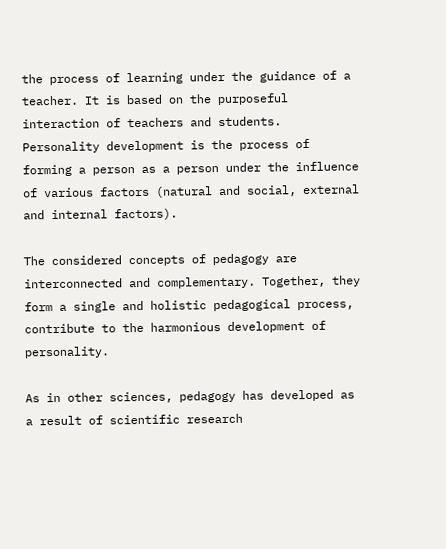the process of learning under the guidance of a teacher. It is based on the purposeful interaction of teachers and students. Personality development is the process of forming a person as a person under the influence of various factors (natural and social, external and internal factors).

The considered concepts of pedagogy are interconnected and complementary. Together, they form a single and holistic pedagogical process, contribute to the harmonious development of personality.

As in other sciences, pedagogy has developed as a result of scientific research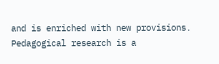and is enriched with new provisions. Pedagogical research is a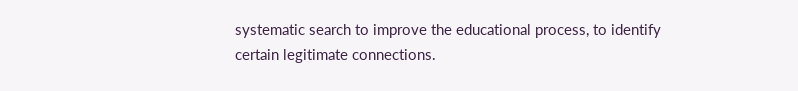systematic search to improve the educational process, to identify certain legitimate connections.